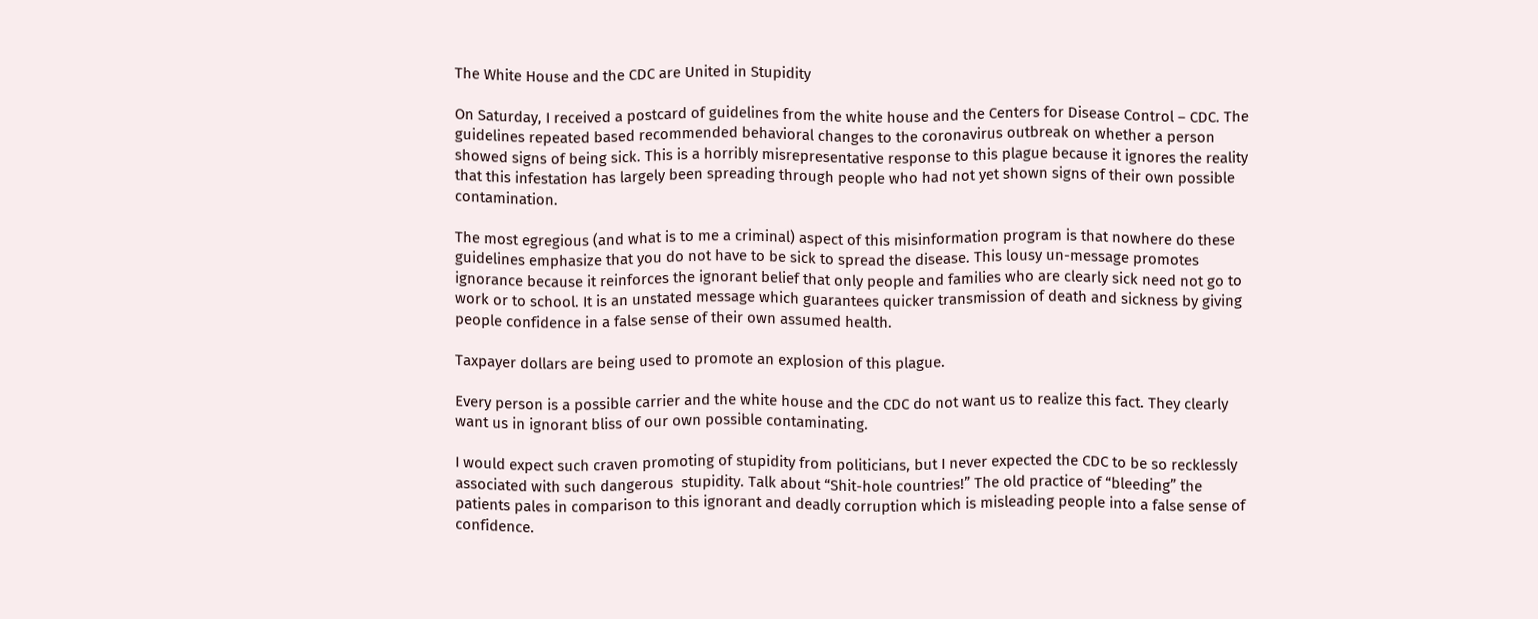The White House and the CDC are United in Stupidity

On Saturday, I received a postcard of guidelines from the white house and the Centers for Disease Control – CDC. The guidelines repeated based recommended behavioral changes to the coronavirus outbreak on whether a person showed signs of being sick. This is a horribly misrepresentative response to this plague because it ignores the reality that this infestation has largely been spreading through people who had not yet shown signs of their own possible contamination.

The most egregious (and what is to me a criminal) aspect of this misinformation program is that nowhere do these guidelines emphasize that you do not have to be sick to spread the disease. This lousy un-message promotes ignorance because it reinforces the ignorant belief that only people and families who are clearly sick need not go to work or to school. It is an unstated message which guarantees quicker transmission of death and sickness by giving people confidence in a false sense of their own assumed health.

Taxpayer dollars are being used to promote an explosion of this plague.

Every person is a possible carrier and the white house and the CDC do not want us to realize this fact. They clearly want us in ignorant bliss of our own possible contaminating.

I would expect such craven promoting of stupidity from politicians, but I never expected the CDC to be so recklessly associated with such dangerous  stupidity. Talk about “Shit-hole countries!” The old practice of “bleeding” the patients pales in comparison to this ignorant and deadly corruption which is misleading people into a false sense of confidence.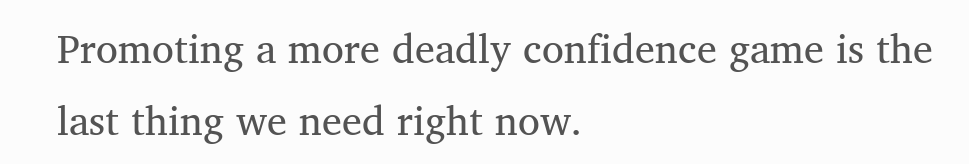Promoting a more deadly confidence game is the last thing we need right now.